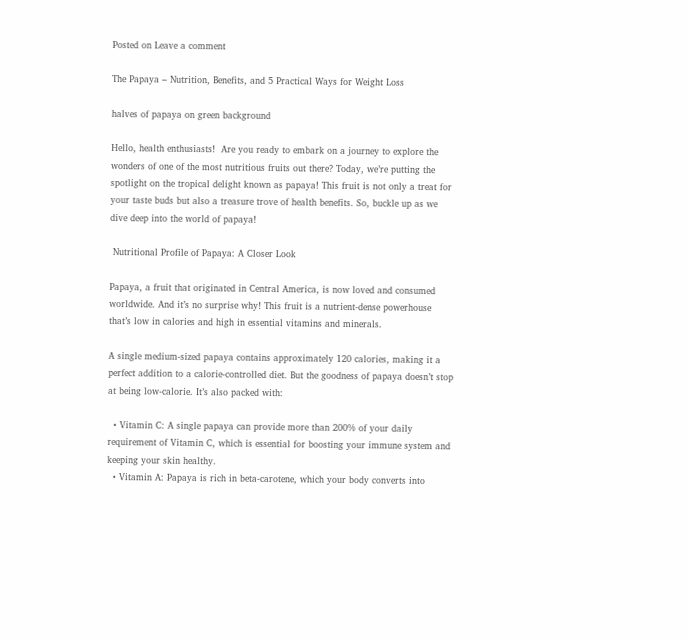Posted on Leave a comment

The Papaya – Nutrition, Benefits, and 5 Practical Ways for Weight Loss

halves of papaya on green background

Hello, health enthusiasts!  Are you ready to embark on a journey to explore the wonders of one of the most nutritious fruits out there? Today, we’re putting the spotlight on the tropical delight known as papaya! This fruit is not only a treat for your taste buds but also a treasure trove of health benefits. So, buckle up as we dive deep into the world of papaya!

 Nutritional Profile of Papaya: A Closer Look

Papaya, a fruit that originated in Central America, is now loved and consumed worldwide. And it’s no surprise why! This fruit is a nutrient-dense powerhouse that’s low in calories and high in essential vitamins and minerals.

A single medium-sized papaya contains approximately 120 calories, making it a perfect addition to a calorie-controlled diet. But the goodness of papaya doesn’t stop at being low-calorie. It’s also packed with:

  • Vitamin C: A single papaya can provide more than 200% of your daily requirement of Vitamin C, which is essential for boosting your immune system and keeping your skin healthy.
  • Vitamin A: Papaya is rich in beta-carotene, which your body converts into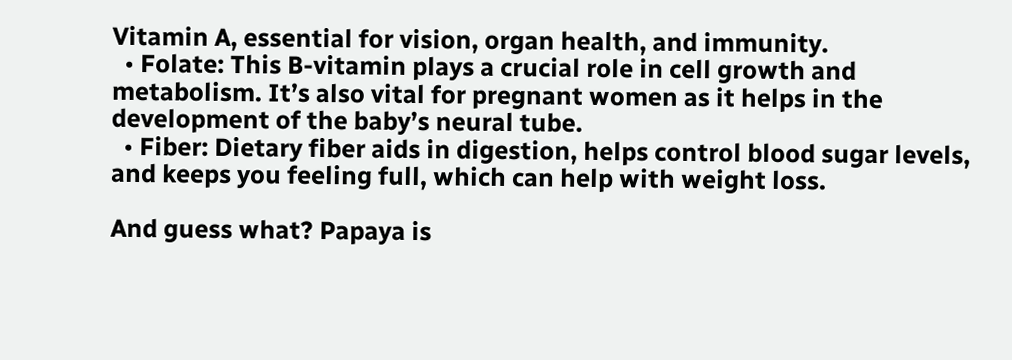Vitamin A, essential for vision, organ health, and immunity.
  • Folate: This B-vitamin plays a crucial role in cell growth and metabolism. It’s also vital for pregnant women as it helps in the development of the baby’s neural tube.
  • Fiber: Dietary fiber aids in digestion, helps control blood sugar levels, and keeps you feeling full, which can help with weight loss.

And guess what? Papaya is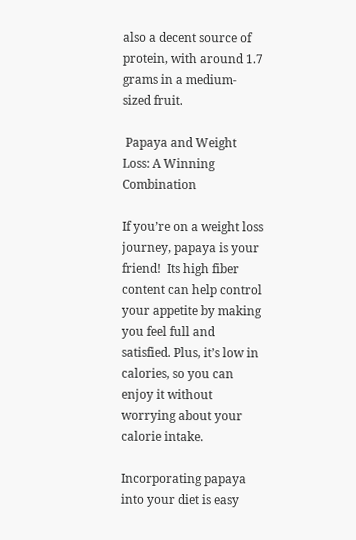also a decent source of protein, with around 1.7 grams in a medium-sized fruit.

 Papaya and Weight Loss: A Winning Combination

If you’re on a weight loss journey, papaya is your friend!  Its high fiber content can help control your appetite by making you feel full and satisfied. Plus, it’s low in calories, so you can enjoy it without worrying about your calorie intake.

Incorporating papaya into your diet is easy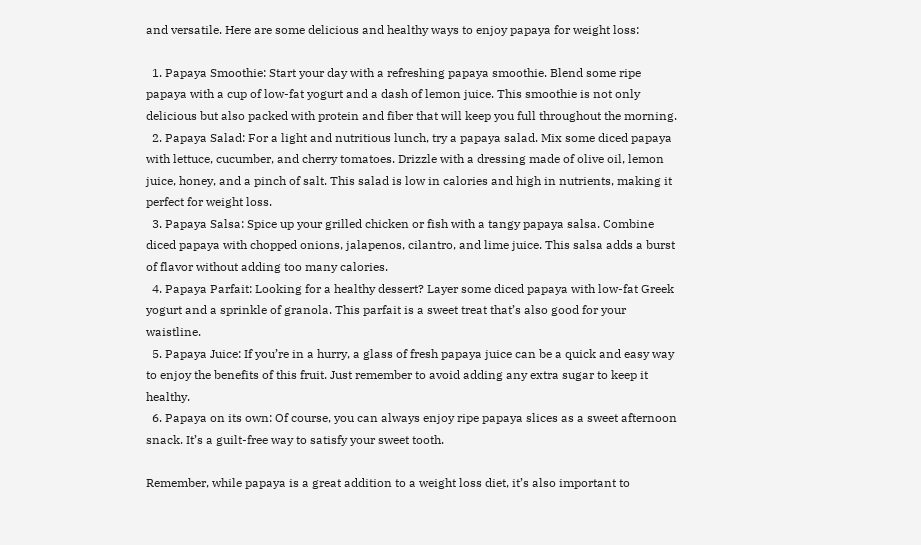and versatile. Here are some delicious and healthy ways to enjoy papaya for weight loss:

  1. Papaya Smoothie: Start your day with a refreshing papaya smoothie. Blend some ripe papaya with a cup of low-fat yogurt and a dash of lemon juice. This smoothie is not only delicious but also packed with protein and fiber that will keep you full throughout the morning.
  2. Papaya Salad: For a light and nutritious lunch, try a papaya salad. Mix some diced papaya with lettuce, cucumber, and cherry tomatoes. Drizzle with a dressing made of olive oil, lemon juice, honey, and a pinch of salt. This salad is low in calories and high in nutrients, making it perfect for weight loss.
  3. Papaya Salsa: Spice up your grilled chicken or fish with a tangy papaya salsa. Combine diced papaya with chopped onions, jalapenos, cilantro, and lime juice. This salsa adds a burst of flavor without adding too many calories.
  4. Papaya Parfait: Looking for a healthy dessert? Layer some diced papaya with low-fat Greek yogurt and a sprinkle of granola. This parfait is a sweet treat that’s also good for your waistline.
  5. Papaya Juice: If you’re in a hurry, a glass of fresh papaya juice can be a quick and easy way to enjoy the benefits of this fruit. Just remember to avoid adding any extra sugar to keep it healthy.
  6. Papaya on its own: Of course, you can always enjoy ripe papaya slices as a sweet afternoon snack. It’s a guilt-free way to satisfy your sweet tooth.

Remember, while papaya is a great addition to a weight loss diet, it’s also important to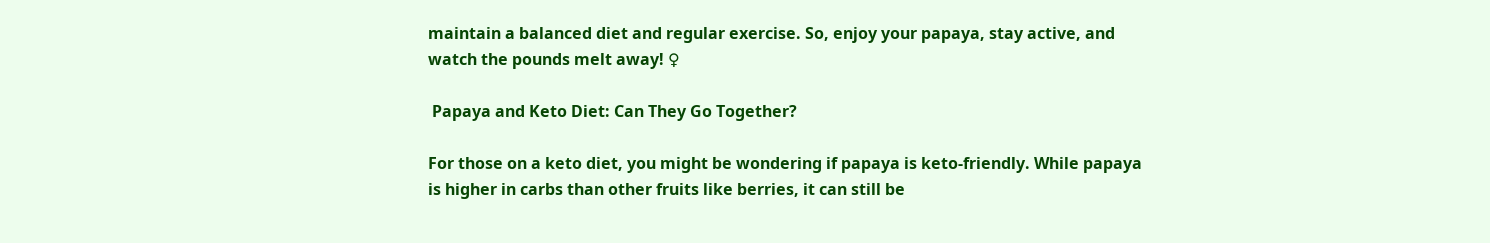maintain a balanced diet and regular exercise. So, enjoy your papaya, stay active, and watch the pounds melt away! ♀

 Papaya and Keto Diet: Can They Go Together?

For those on a keto diet, you might be wondering if papaya is keto-friendly. While papaya is higher in carbs than other fruits like berries, it can still be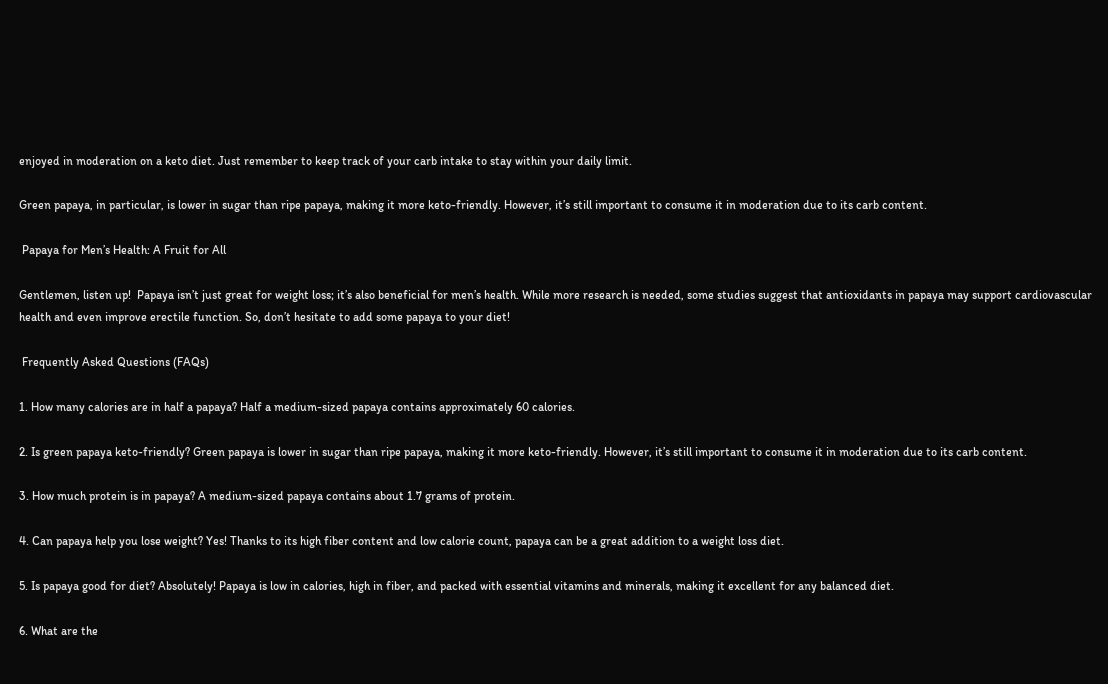enjoyed in moderation on a keto diet. Just remember to keep track of your carb intake to stay within your daily limit.

Green papaya, in particular, is lower in sugar than ripe papaya, making it more keto-friendly. However, it’s still important to consume it in moderation due to its carb content.

 Papaya for Men’s Health: A Fruit for All

Gentlemen, listen up!  Papaya isn’t just great for weight loss; it’s also beneficial for men’s health. While more research is needed, some studies suggest that antioxidants in papaya may support cardiovascular health and even improve erectile function. So, don’t hesitate to add some papaya to your diet!

 Frequently Asked Questions (FAQs)

1. How many calories are in half a papaya? Half a medium-sized papaya contains approximately 60 calories.

2. Is green papaya keto-friendly? Green papaya is lower in sugar than ripe papaya, making it more keto-friendly. However, it’s still important to consume it in moderation due to its carb content.

3. How much protein is in papaya? A medium-sized papaya contains about 1.7 grams of protein.

4. Can papaya help you lose weight? Yes! Thanks to its high fiber content and low calorie count, papaya can be a great addition to a weight loss diet.

5. Is papaya good for diet? Absolutely! Papaya is low in calories, high in fiber, and packed with essential vitamins and minerals, making it excellent for any balanced diet.

6. What are the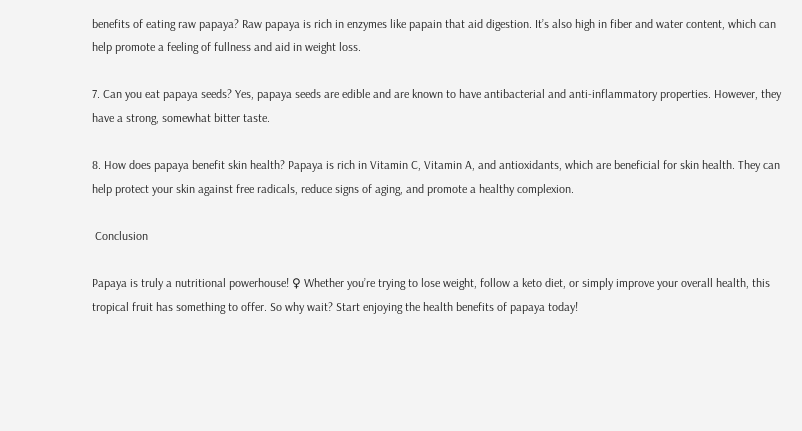benefits of eating raw papaya? Raw papaya is rich in enzymes like papain that aid digestion. It’s also high in fiber and water content, which can help promote a feeling of fullness and aid in weight loss.

7. Can you eat papaya seeds? Yes, papaya seeds are edible and are known to have antibacterial and anti-inflammatory properties. However, they have a strong, somewhat bitter taste.

8. How does papaya benefit skin health? Papaya is rich in Vitamin C, Vitamin A, and antioxidants, which are beneficial for skin health. They can help protect your skin against free radicals, reduce signs of aging, and promote a healthy complexion.

 Conclusion

Papaya is truly a nutritional powerhouse! ♀ Whether you’re trying to lose weight, follow a keto diet, or simply improve your overall health, this tropical fruit has something to offer. So why wait? Start enjoying the health benefits of papaya today!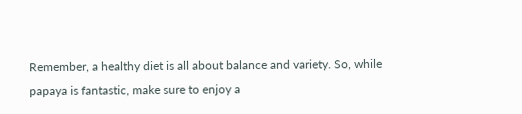Remember, a healthy diet is all about balance and variety. So, while papaya is fantastic, make sure to enjoy a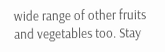wide range of other fruits and vegetables too. Stay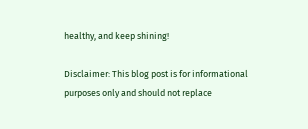healthy, and keep shining!

Disclaimer: This blog post is for informational purposes only and should not replace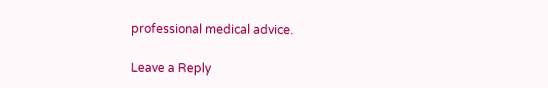professional medical advice.

Leave a Reply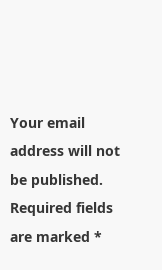Your email address will not be published. Required fields are marked *